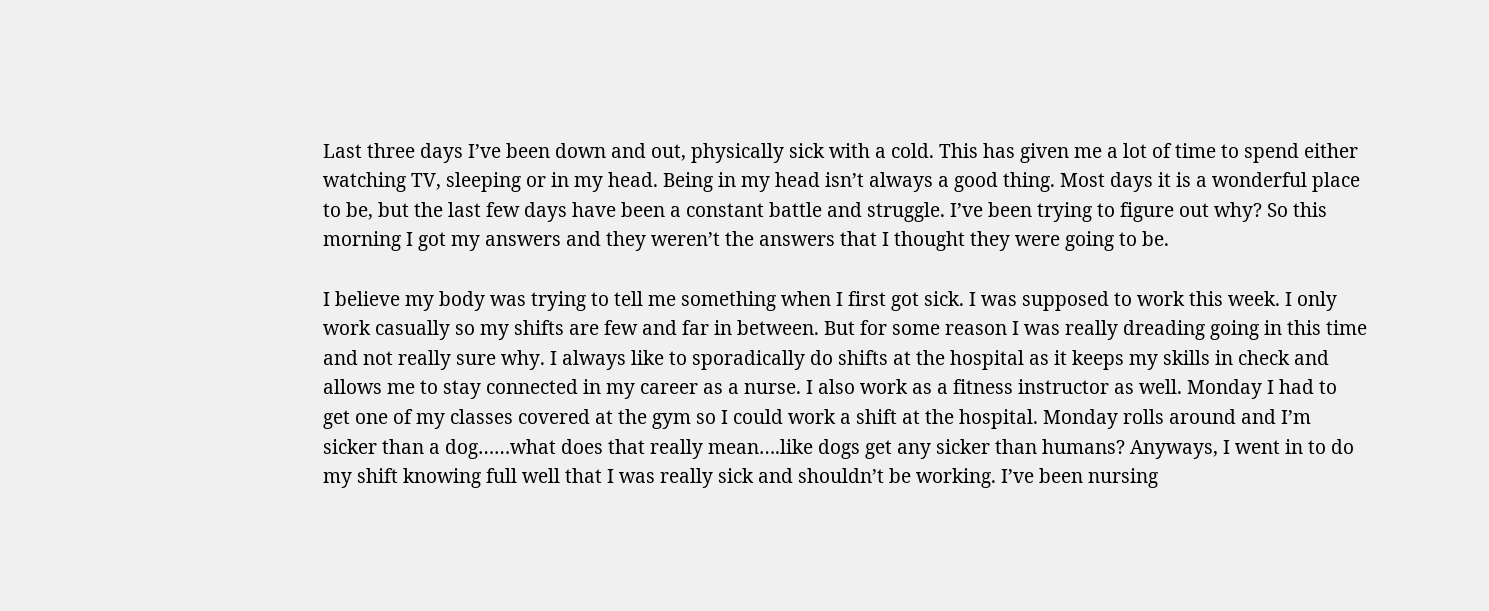Last three days I’ve been down and out, physically sick with a cold. This has given me a lot of time to spend either watching TV, sleeping or in my head. Being in my head isn’t always a good thing. Most days it is a wonderful place to be, but the last few days have been a constant battle and struggle. I’ve been trying to figure out why? So this morning I got my answers and they weren’t the answers that I thought they were going to be.

I believe my body was trying to tell me something when I first got sick. I was supposed to work this week. I only work casually so my shifts are few and far in between. But for some reason I was really dreading going in this time and not really sure why. I always like to sporadically do shifts at the hospital as it keeps my skills in check and allows me to stay connected in my career as a nurse. I also work as a fitness instructor as well. Monday I had to get one of my classes covered at the gym so I could work a shift at the hospital. Monday rolls around and I’m sicker than a dog……what does that really mean….like dogs get any sicker than humans? Anyways, I went in to do my shift knowing full well that I was really sick and shouldn’t be working. I’ve been nursing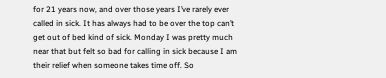for 21 years now, and over those years I’ve rarely ever called in sick. It has always had to be over the top can’t get out of bed kind of sick. Monday I was pretty much near that but felt so bad for calling in sick because I am their relief when someone takes time off. So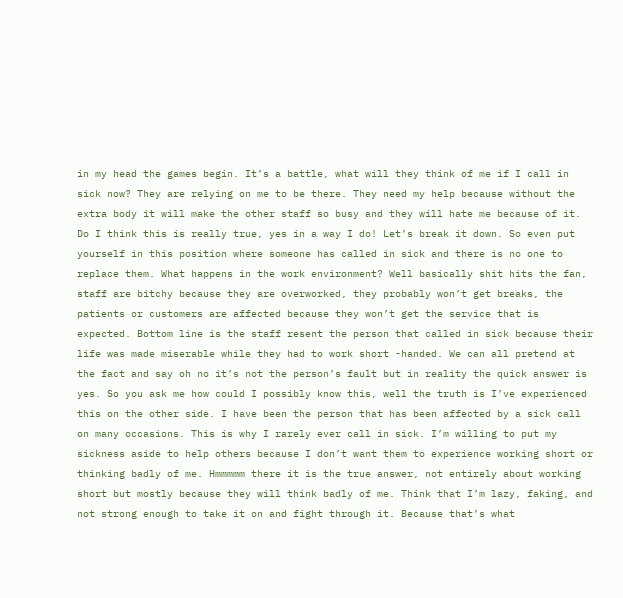in my head the games begin. It’s a battle, what will they think of me if I call in sick now? They are relying on me to be there. They need my help because without the extra body it will make the other staff so busy and they will hate me because of it. Do I think this is really true, yes in a way I do! Let’s break it down. So even put yourself in this position where someone has called in sick and there is no one to replace them. What happens in the work environment? Well basically shit hits the fan, staff are bitchy because they are overworked, they probably won’t get breaks, the patients or customers are affected because they won’t get the service that is expected. Bottom line is the staff resent the person that called in sick because their life was made miserable while they had to work short -handed. We can all pretend at the fact and say oh no it’s not the person’s fault but in reality the quick answer is yes. So you ask me how could I possibly know this, well the truth is I’ve experienced this on the other side. I have been the person that has been affected by a sick call on many occasions. This is why I rarely ever call in sick. I’m willing to put my sickness aside to help others because I don’t want them to experience working short or thinking badly of me. Hmmmmm there it is the true answer, not entirely about working short but mostly because they will think badly of me. Think that I’m lazy, faking, and not strong enough to take it on and fight through it. Because that’s what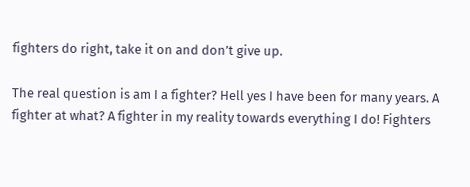fighters do right, take it on and don’t give up.

The real question is am I a fighter? Hell yes I have been for many years. A fighter at what? A fighter in my reality towards everything I do! Fighters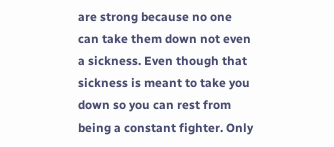are strong because no one can take them down not even a sickness. Even though that sickness is meant to take you down so you can rest from being a constant fighter. Only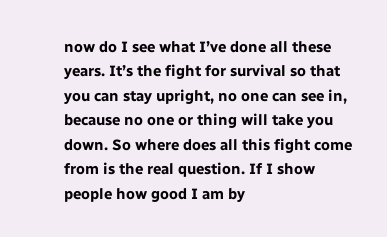now do I see what I’ve done all these years. It’s the fight for survival so that you can stay upright, no one can see in, because no one or thing will take you down. So where does all this fight come from is the real question. If I show people how good I am by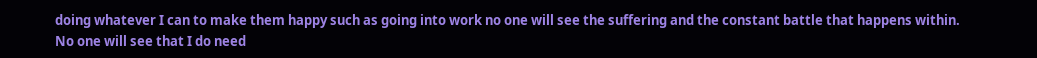doing whatever I can to make them happy such as going into work no one will see the suffering and the constant battle that happens within. No one will see that I do need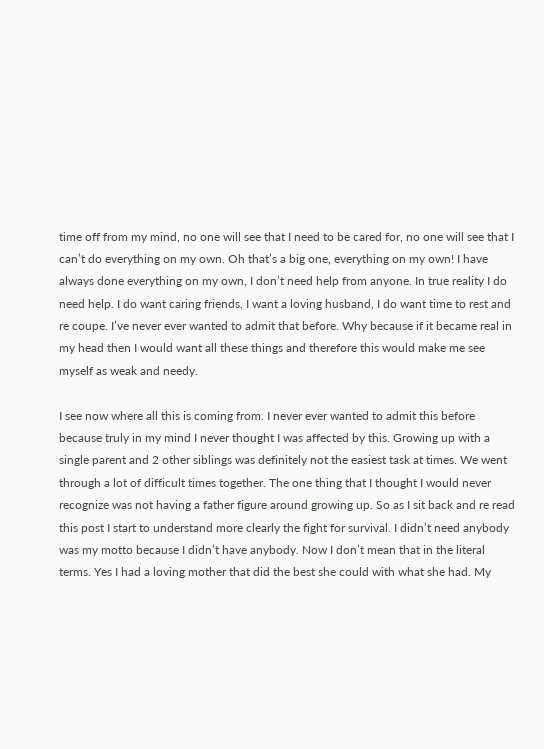time off from my mind, no one will see that I need to be cared for, no one will see that I can’t do everything on my own. Oh that’s a big one, everything on my own! I have always done everything on my own, I don’t need help from anyone. In true reality I do need help. I do want caring friends, I want a loving husband, I do want time to rest and re coupe. I’ve never ever wanted to admit that before. Why because if it became real in my head then I would want all these things and therefore this would make me see myself as weak and needy.

I see now where all this is coming from. I never ever wanted to admit this before because truly in my mind I never thought I was affected by this. Growing up with a single parent and 2 other siblings was definitely not the easiest task at times. We went through a lot of difficult times together. The one thing that I thought I would never recognize was not having a father figure around growing up. So as I sit back and re read this post I start to understand more clearly the fight for survival. I didn’t need anybody was my motto because I didn’t have anybody. Now I don’t mean that in the literal terms. Yes I had a loving mother that did the best she could with what she had. My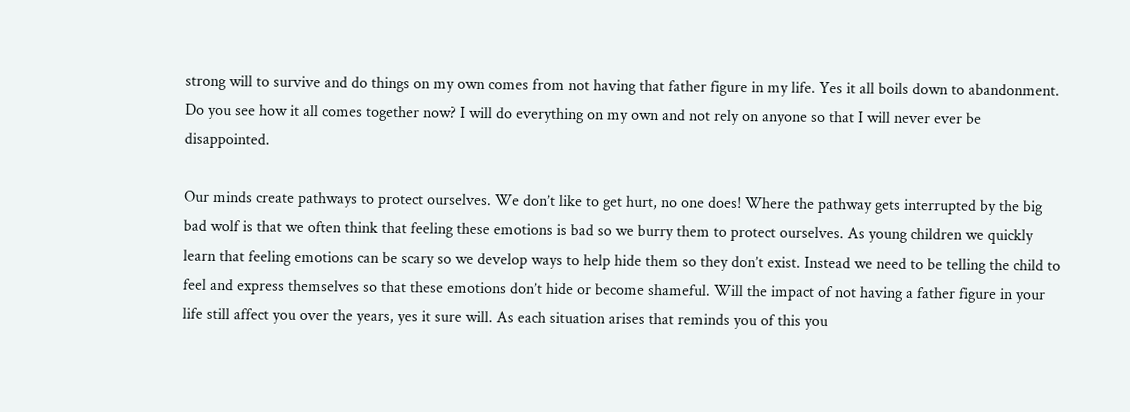strong will to survive and do things on my own comes from not having that father figure in my life. Yes it all boils down to abandonment. Do you see how it all comes together now? I will do everything on my own and not rely on anyone so that I will never ever be disappointed.

Our minds create pathways to protect ourselves. We don’t like to get hurt, no one does! Where the pathway gets interrupted by the big bad wolf is that we often think that feeling these emotions is bad so we burry them to protect ourselves. As young children we quickly learn that feeling emotions can be scary so we develop ways to help hide them so they don’t exist. Instead we need to be telling the child to feel and express themselves so that these emotions don’t hide or become shameful. Will the impact of not having a father figure in your life still affect you over the years, yes it sure will. As each situation arises that reminds you of this you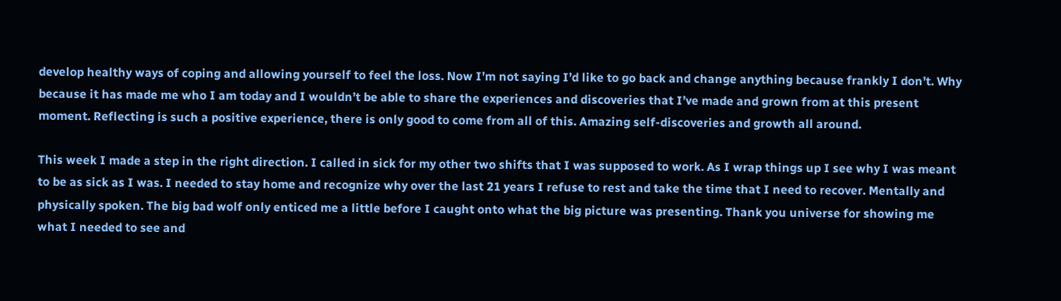develop healthy ways of coping and allowing yourself to feel the loss. Now I’m not saying I’d like to go back and change anything because frankly I don’t. Why because it has made me who I am today and I wouldn’t be able to share the experiences and discoveries that I’ve made and grown from at this present moment. Reflecting is such a positive experience, there is only good to come from all of this. Amazing self-discoveries and growth all around.

This week I made a step in the right direction. I called in sick for my other two shifts that I was supposed to work. As I wrap things up I see why I was meant to be as sick as I was. I needed to stay home and recognize why over the last 21 years I refuse to rest and take the time that I need to recover. Mentally and physically spoken. The big bad wolf only enticed me a little before I caught onto what the big picture was presenting. Thank you universe for showing me what I needed to see and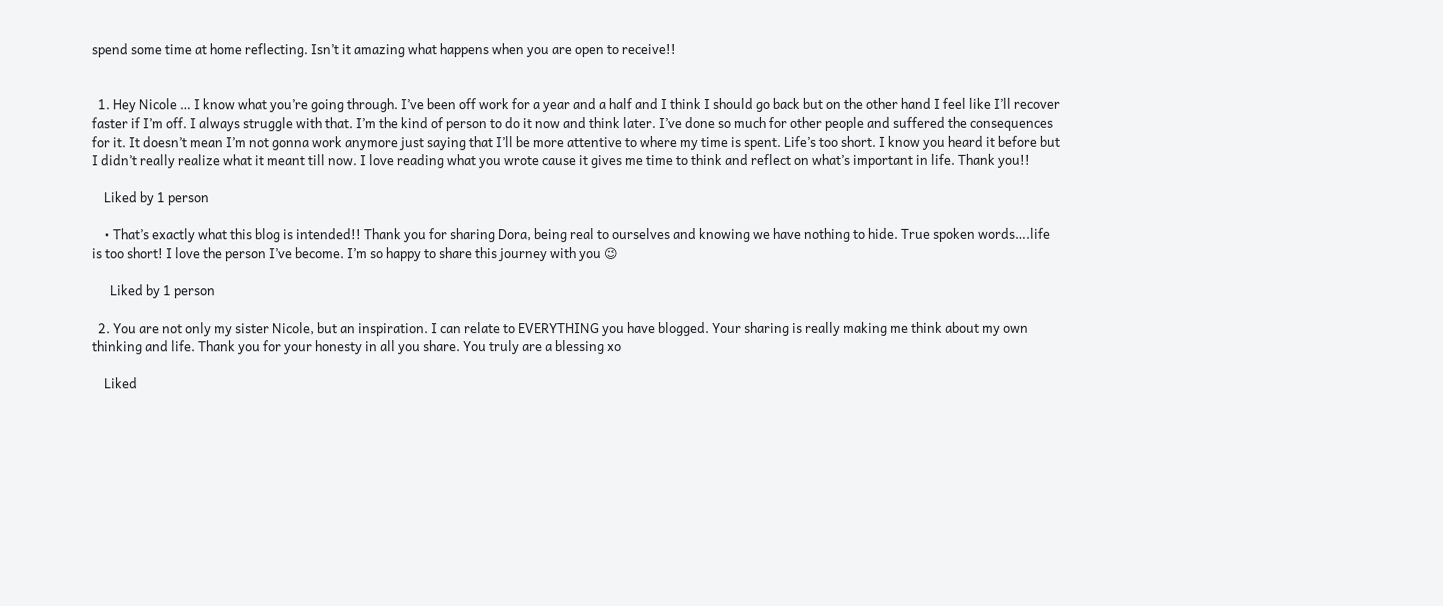spend some time at home reflecting. Isn’t it amazing what happens when you are open to receive!!


  1. Hey Nicole … I know what you’re going through. I’ve been off work for a year and a half and I think I should go back but on the other hand I feel like I’ll recover faster if I’m off. I always struggle with that. I’m the kind of person to do it now and think later. I’ve done so much for other people and suffered the consequences for it. It doesn’t mean I’m not gonna work anymore just saying that I’ll be more attentive to where my time is spent. Life’s too short. I know you heard it before but I didn’t really realize what it meant till now. I love reading what you wrote cause it gives me time to think and reflect on what’s important in life. Thank you!!

    Liked by 1 person

    • That’s exactly what this blog is intended!! Thank you for sharing Dora, being real to ourselves and knowing we have nothing to hide. True spoken words….life is too short! I love the person I’ve become. I’m so happy to share this journey with you 😉

      Liked by 1 person

  2. You are not only my sister Nicole, but an inspiration. I can relate to EVERYTHING you have blogged. Your sharing is really making me think about my own thinking and life. Thank you for your honesty in all you share. You truly are a blessing xo

    Liked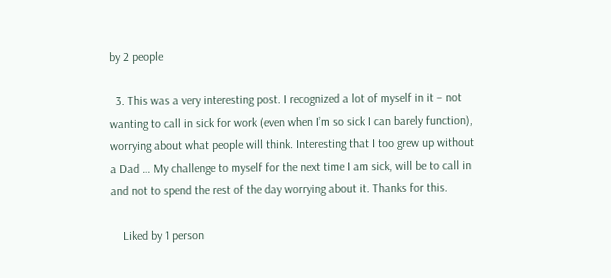by 2 people

  3. This was a very interesting post. I recognized a lot of myself in it – not wanting to call in sick for work (even when I’m so sick I can barely function), worrying about what people will think. Interesting that I too grew up without a Dad … My challenge to myself for the next time I am sick, will be to call in and not to spend the rest of the day worrying about it. Thanks for this.

    Liked by 1 person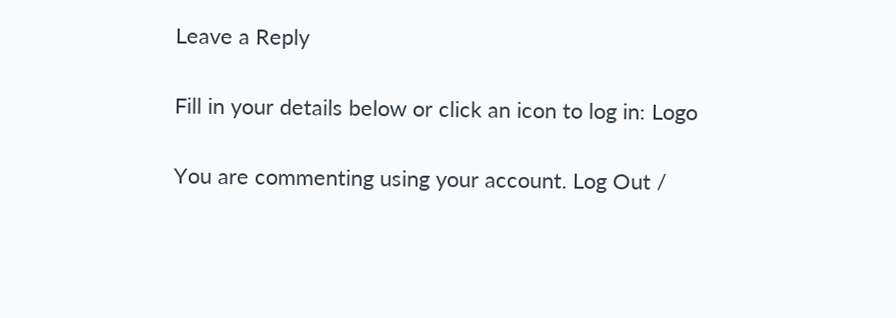Leave a Reply

Fill in your details below or click an icon to log in: Logo

You are commenting using your account. Log Out /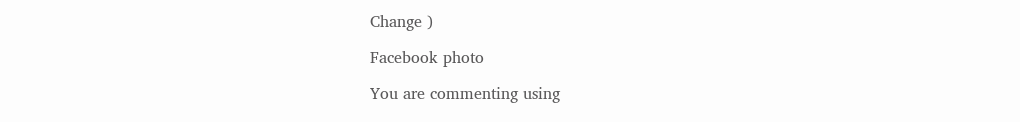Change )

Facebook photo

You are commenting using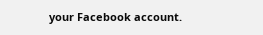your Facebook account.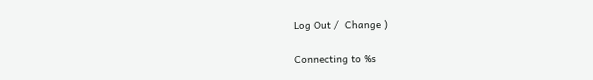Log Out /  Change )

Connecting to %s